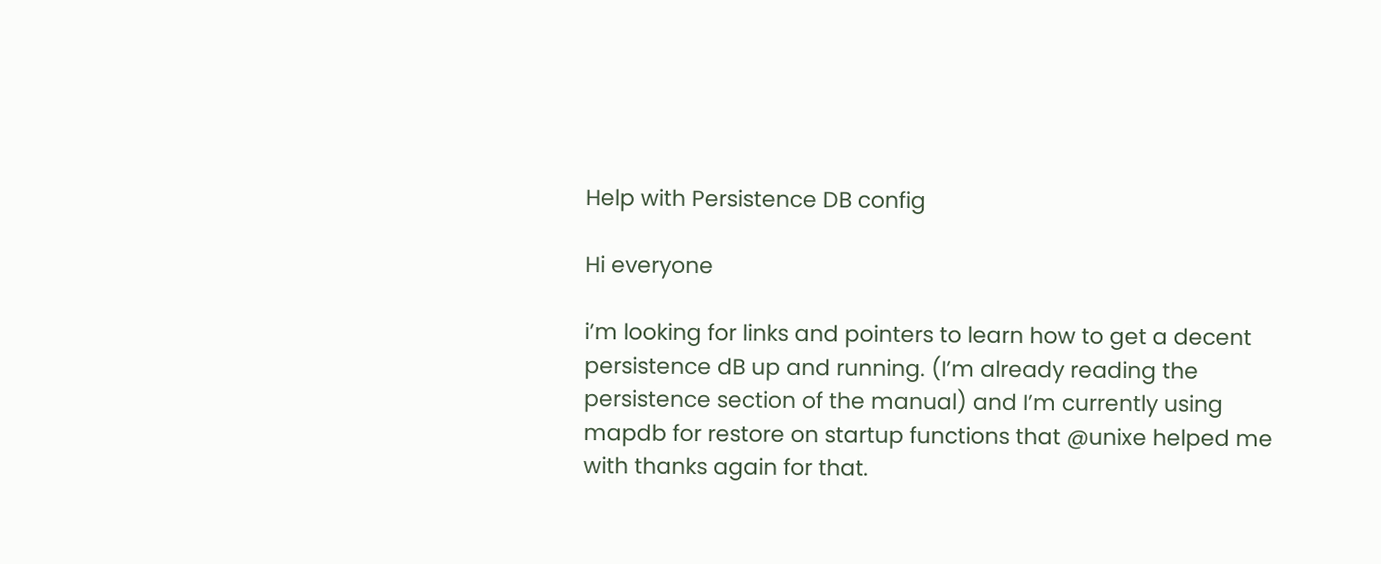Help with Persistence DB config

Hi everyone

i’m looking for links and pointers to learn how to get a decent persistence dB up and running. (I’m already reading the persistence section of the manual) and I’m currently using mapdb for restore on startup functions that @unixe helped me with thanks again for that.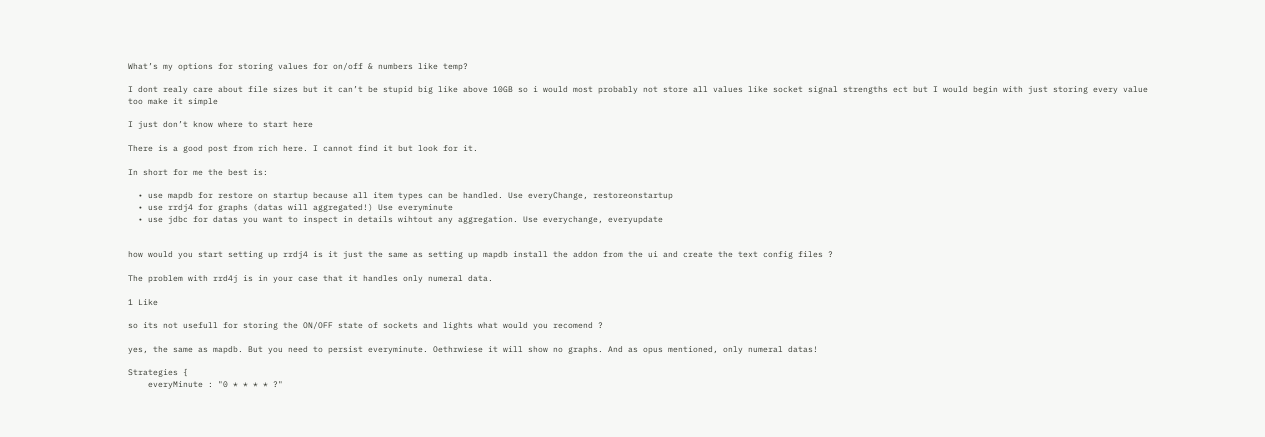What’s my options for storing values for on/off & numbers like temp?

I dont realy care about file sizes but it can’t be stupid big like above 10GB so i would most probably not store all values like socket signal strengths ect but I would begin with just storing every value too make it simple

I just don’t know where to start here

There is a good post from rich here. I cannot find it but look for it.

In short for me the best is:

  • use mapdb for restore on startup because all item types can be handled. Use everyChange, restoreonstartup
  • use rrdj4 for graphs (datas will aggregated!) Use everyminute
  • use jdbc for datas you want to inspect in details wihtout any aggregation. Use everychange, everyupdate


how would you start setting up rrdj4 is it just the same as setting up mapdb install the addon from the ui and create the text config files ?

The problem with rrd4j is in your case that it handles only numeral data.

1 Like

so its not usefull for storing the ON/OFF state of sockets and lights what would you recomend ?

yes, the same as mapdb. But you need to persist everyminute. Oethrwiese it will show no graphs. And as opus mentioned, only numeral datas!

Strategies {
    everyMinute : "0 * * * * ?"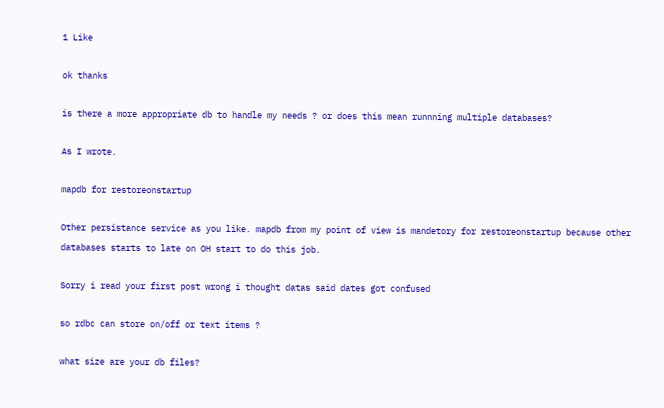1 Like

ok thanks

is there a more appropriate db to handle my needs ? or does this mean runnning multiple databases?

As I wrote.

mapdb for restoreonstartup

Other persistance service as you like. mapdb from my point of view is mandetory for restoreonstartup because other databases starts to late on OH start to do this job.

Sorry i read your first post wrong i thought datas said dates got confused

so rdbc can store on/off or text items ?

what size are your db files?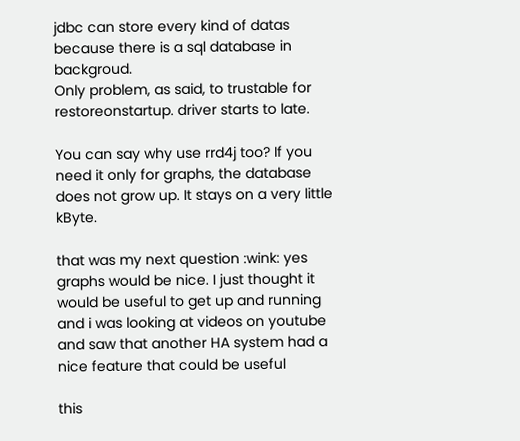jdbc can store every kind of datas because there is a sql database in backgroud.
Only problem, as said, to trustable for restoreonstartup. driver starts to late.

You can say why use rrd4j too? If you need it only for graphs, the database does not grow up. It stays on a very little kByte.

that was my next question :wink: yes graphs would be nice. I just thought it would be useful to get up and running and i was looking at videos on youtube and saw that another HA system had a nice feature that could be useful

this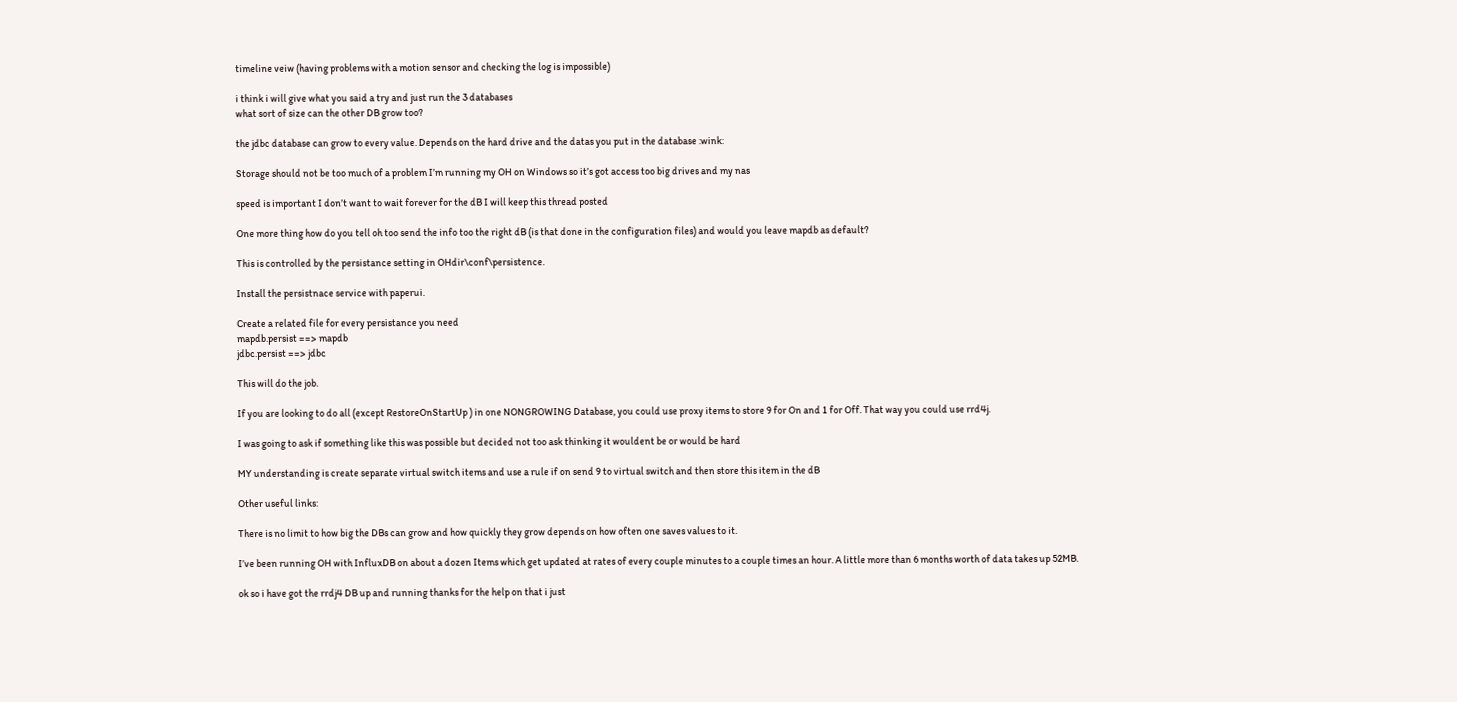timeline veiw (having problems with a motion sensor and checking the log is impossible)

i think i will give what you said a try and just run the 3 databases
what sort of size can the other DB grow too?

the jdbc database can grow to every value. Depends on the hard drive and the datas you put in the database :wink:

Storage should not be too much of a problem I’m running my OH on Windows so it’s got access too big drives and my nas

speed is important I don’t want to wait forever for the dB I will keep this thread posted

One more thing how do you tell oh too send the info too the right dB (is that done in the configuration files) and would you leave mapdb as default?

This is controlled by the persistance setting in OHdir\conf\persistence.

Install the persistnace service with paperui.

Create a related file for every persistance you need
mapdb.persist ==> mapdb
jdbc.persist ==> jdbc

This will do the job.

If you are looking to do all (except RestoreOnStartUp ) in one NONGROWING Database, you could use proxy items to store 9 for On and 1 for Off. That way you could use rrd4j.

I was going to ask if something like this was possible but decided not too ask thinking it wouldent be or would be hard

MY understanding is create separate virtual switch items and use a rule if on send 9 to virtual switch and then store this item in the dB

Other useful links:

There is no limit to how big the DBs can grow and how quickly they grow depends on how often one saves values to it.

I’ve been running OH with InfluxDB on about a dozen Items which get updated at rates of every couple minutes to a couple times an hour. A little more than 6 months worth of data takes up 52MB.

ok so i have got the rrdj4 DB up and running thanks for the help on that i just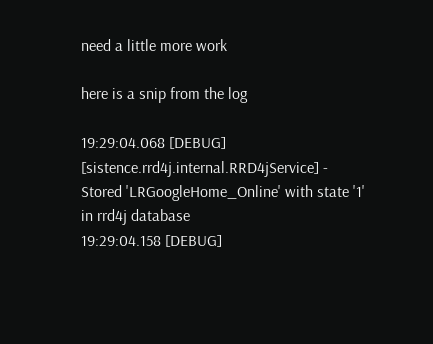need a little more work

here is a snip from the log

19:29:04.068 [DEBUG] [sistence.rrd4j.internal.RRD4jService] - Stored 'LRGoogleHome_Online' with state '1' in rrd4j database
19:29:04.158 [DEBUG]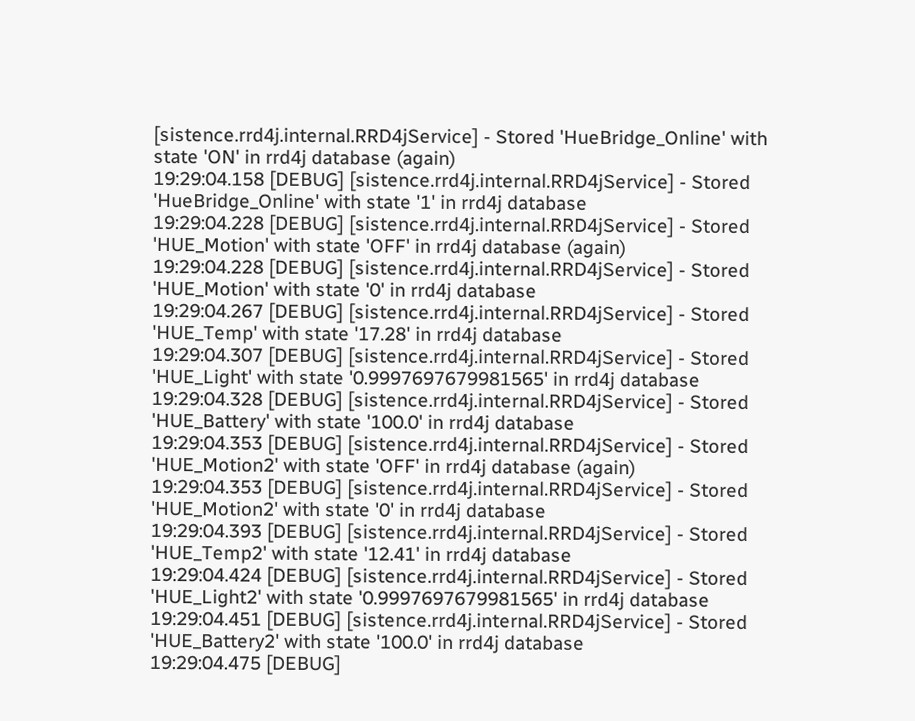[sistence.rrd4j.internal.RRD4jService] - Stored 'HueBridge_Online' with state 'ON' in rrd4j database (again)
19:29:04.158 [DEBUG] [sistence.rrd4j.internal.RRD4jService] - Stored 'HueBridge_Online' with state '1' in rrd4j database
19:29:04.228 [DEBUG] [sistence.rrd4j.internal.RRD4jService] - Stored 'HUE_Motion' with state 'OFF' in rrd4j database (again)
19:29:04.228 [DEBUG] [sistence.rrd4j.internal.RRD4jService] - Stored 'HUE_Motion' with state '0' in rrd4j database
19:29:04.267 [DEBUG] [sistence.rrd4j.internal.RRD4jService] - Stored 'HUE_Temp' with state '17.28' in rrd4j database
19:29:04.307 [DEBUG] [sistence.rrd4j.internal.RRD4jService] - Stored 'HUE_Light' with state '0.9997697679981565' in rrd4j database
19:29:04.328 [DEBUG] [sistence.rrd4j.internal.RRD4jService] - Stored 'HUE_Battery' with state '100.0' in rrd4j database
19:29:04.353 [DEBUG] [sistence.rrd4j.internal.RRD4jService] - Stored 'HUE_Motion2' with state 'OFF' in rrd4j database (again)
19:29:04.353 [DEBUG] [sistence.rrd4j.internal.RRD4jService] - Stored 'HUE_Motion2' with state '0' in rrd4j database
19:29:04.393 [DEBUG] [sistence.rrd4j.internal.RRD4jService] - Stored 'HUE_Temp2' with state '12.41' in rrd4j database
19:29:04.424 [DEBUG] [sistence.rrd4j.internal.RRD4jService] - Stored 'HUE_Light2' with state '0.9997697679981565' in rrd4j database
19:29:04.451 [DEBUG] [sistence.rrd4j.internal.RRD4jService] - Stored 'HUE_Battery2' with state '100.0' in rrd4j database
19:29:04.475 [DEBUG]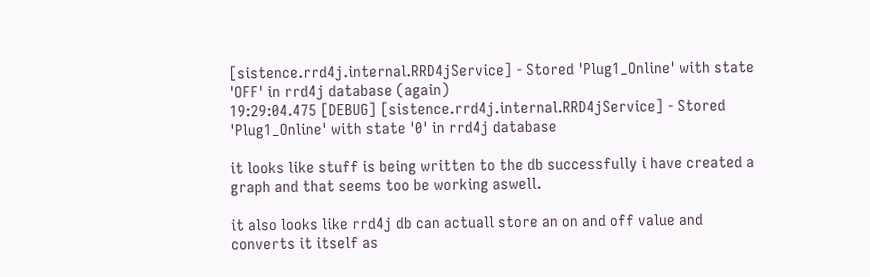[sistence.rrd4j.internal.RRD4jService] - Stored 'Plug1_Online' with state 'OFF' in rrd4j database (again)
19:29:04.475 [DEBUG] [sistence.rrd4j.internal.RRD4jService] - Stored 'Plug1_Online' with state '0' in rrd4j database

it looks like stuff is being written to the db successfully i have created a graph and that seems too be working aswell.

it also looks like rrd4j db can actuall store an on and off value and converts it itself as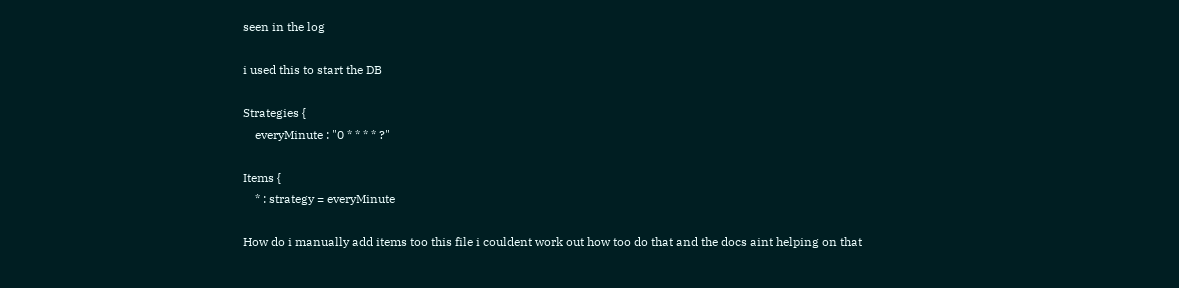seen in the log

i used this to start the DB

Strategies {
    everyMinute : "0 * * * * ?"

Items {
    * : strategy = everyMinute

How do i manually add items too this file i couldent work out how too do that and the docs aint helping on that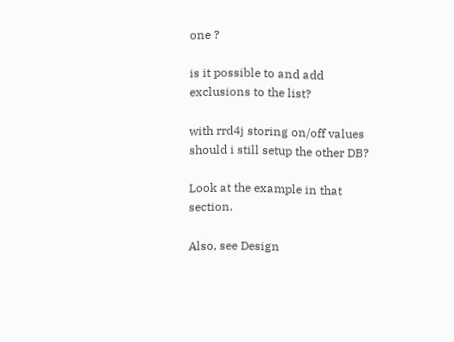one ?

is it possible to and add exclusions to the list?

with rrd4j storing on/off values should i still setup the other DB?

Look at the example in that section.

Also, see Design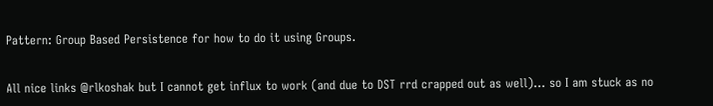Pattern: Group Based Persistence for how to do it using Groups.


All nice links @rlkoshak but I cannot get influx to work (and due to DST rrd crapped out as well)… so I am stuck as no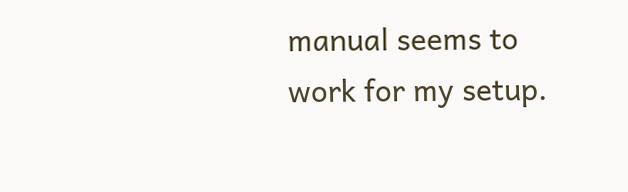manual seems to work for my setup.